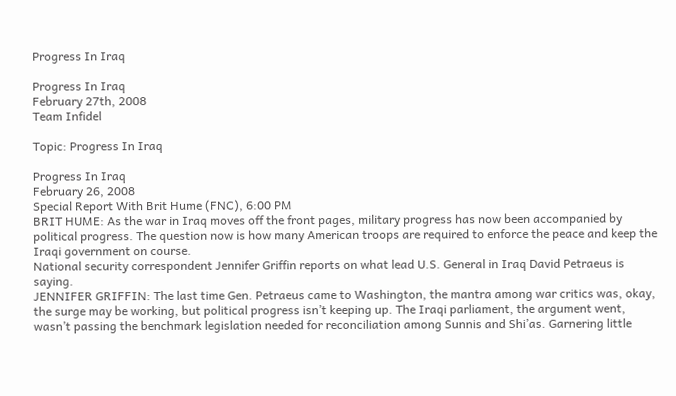Progress In Iraq

Progress In Iraq
February 27th, 2008
Team Infidel

Topic: Progress In Iraq

Progress In Iraq
February 26, 2008
Special Report With Brit Hume (FNC), 6:00 PM
BRIT HUME: As the war in Iraq moves off the front pages, military progress has now been accompanied by political progress. The question now is how many American troops are required to enforce the peace and keep the Iraqi government on course.
National security correspondent Jennifer Griffin reports on what lead U.S. General in Iraq David Petraeus is saying.
JENNIFER GRIFFIN: The last time Gen. Petraeus came to Washington, the mantra among war critics was, okay, the surge may be working, but political progress isn’t keeping up. The Iraqi parliament, the argument went, wasn’t passing the benchmark legislation needed for reconciliation among Sunnis and Shi’as. Garnering little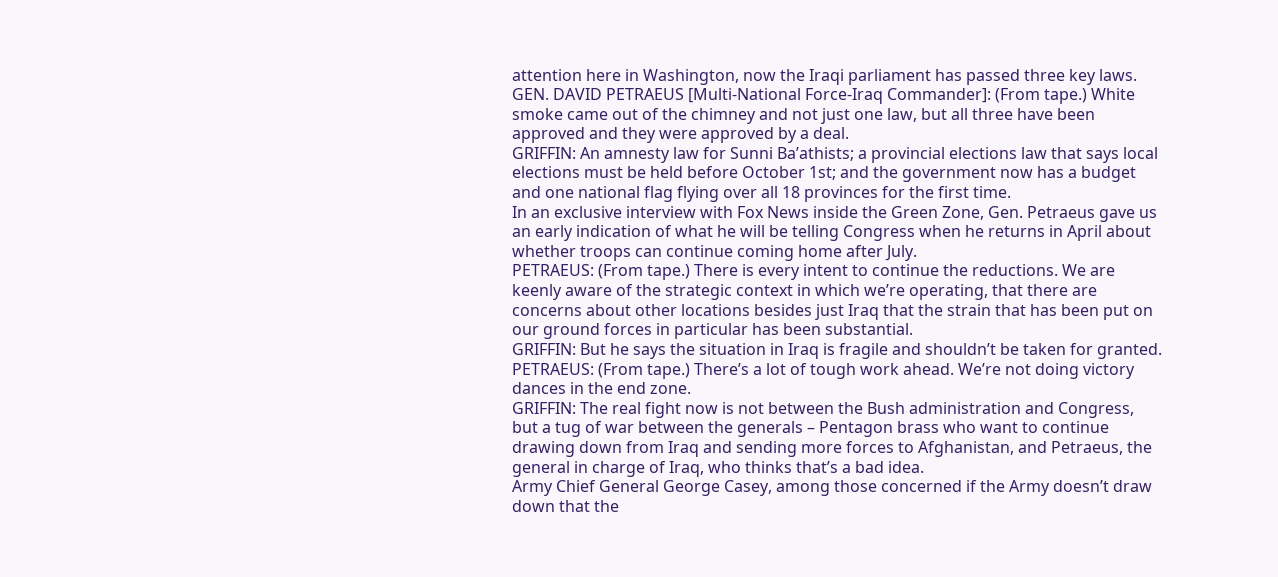attention here in Washington, now the Iraqi parliament has passed three key laws.
GEN. DAVID PETRAEUS [Multi-National Force-Iraq Commander]: (From tape.) White smoke came out of the chimney and not just one law, but all three have been approved and they were approved by a deal.
GRIFFIN: An amnesty law for Sunni Ba’athists; a provincial elections law that says local elections must be held before October 1st; and the government now has a budget and one national flag flying over all 18 provinces for the first time.
In an exclusive interview with Fox News inside the Green Zone, Gen. Petraeus gave us an early indication of what he will be telling Congress when he returns in April about whether troops can continue coming home after July.
PETRAEUS: (From tape.) There is every intent to continue the reductions. We are keenly aware of the strategic context in which we’re operating, that there are concerns about other locations besides just Iraq that the strain that has been put on our ground forces in particular has been substantial.
GRIFFIN: But he says the situation in Iraq is fragile and shouldn’t be taken for granted.
PETRAEUS: (From tape.) There’s a lot of tough work ahead. We’re not doing victory dances in the end zone.
GRIFFIN: The real fight now is not between the Bush administration and Congress, but a tug of war between the generals – Pentagon brass who want to continue drawing down from Iraq and sending more forces to Afghanistan, and Petraeus, the general in charge of Iraq, who thinks that’s a bad idea.
Army Chief General George Casey, among those concerned if the Army doesn’t draw down that the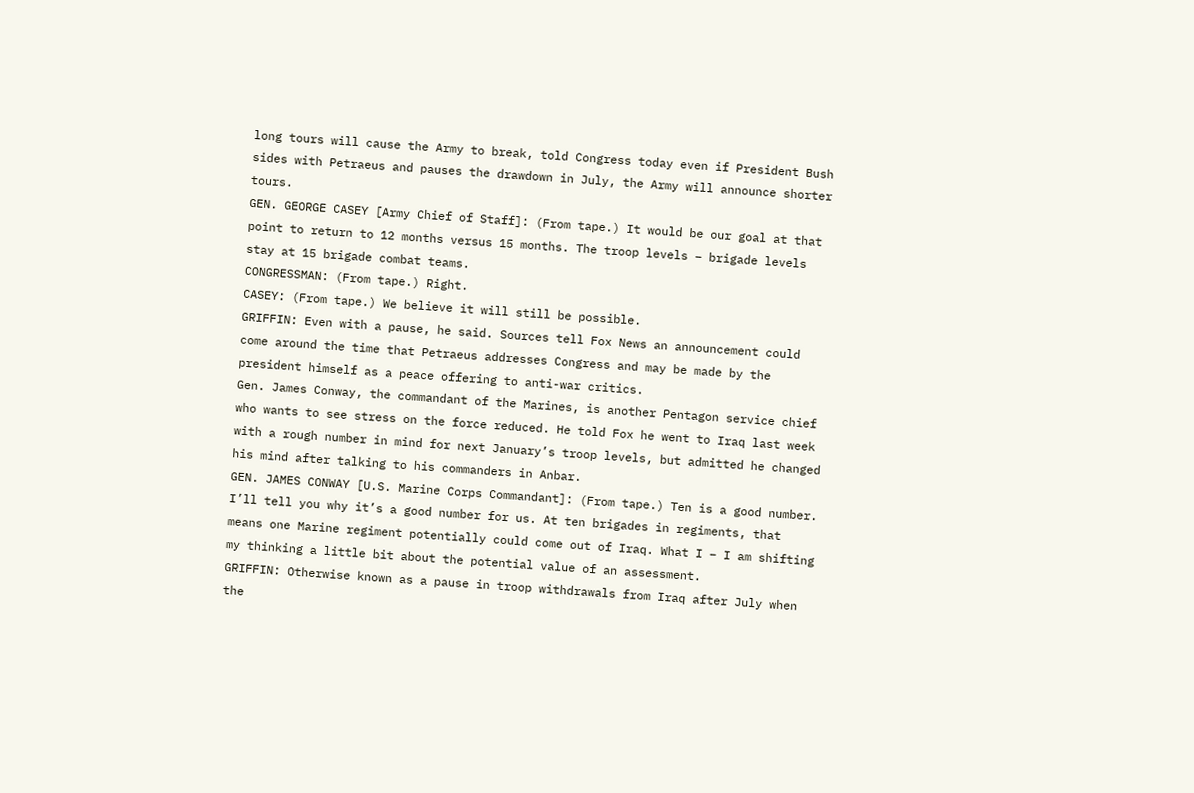long tours will cause the Army to break, told Congress today even if President Bush sides with Petraeus and pauses the drawdown in July, the Army will announce shorter tours.
GEN. GEORGE CASEY [Army Chief of Staff]: (From tape.) It would be our goal at that point to return to 12 months versus 15 months. The troop levels – brigade levels stay at 15 brigade combat teams.
CONGRESSMAN: (From tape.) Right.
CASEY: (From tape.) We believe it will still be possible.
GRIFFIN: Even with a pause, he said. Sources tell Fox News an announcement could come around the time that Petraeus addresses Congress and may be made by the president himself as a peace offering to anti-war critics.
Gen. James Conway, the commandant of the Marines, is another Pentagon service chief who wants to see stress on the force reduced. He told Fox he went to Iraq last week with a rough number in mind for next January’s troop levels, but admitted he changed his mind after talking to his commanders in Anbar.
GEN. JAMES CONWAY [U.S. Marine Corps Commandant]: (From tape.) Ten is a good number. I’ll tell you why it’s a good number for us. At ten brigades in regiments, that means one Marine regiment potentially could come out of Iraq. What I – I am shifting my thinking a little bit about the potential value of an assessment.
GRIFFIN: Otherwise known as a pause in troop withdrawals from Iraq after July when the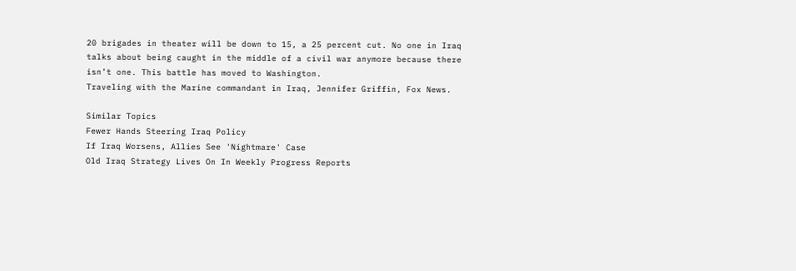20 brigades in theater will be down to 15, a 25 percent cut. No one in Iraq talks about being caught in the middle of a civil war anymore because there isn’t one. This battle has moved to Washington.
Traveling with the Marine commandant in Iraq, Jennifer Griffin, Fox News.

Similar Topics
Fewer Hands Steering Iraq Policy
If Iraq Worsens, Allies See 'Nightmare' Case
Old Iraq Strategy Lives On In Weekly Progress Reports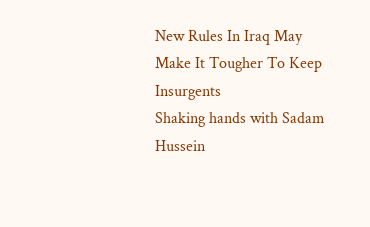New Rules In Iraq May Make It Tougher To Keep Insurgents
Shaking hands with Sadam Hussein